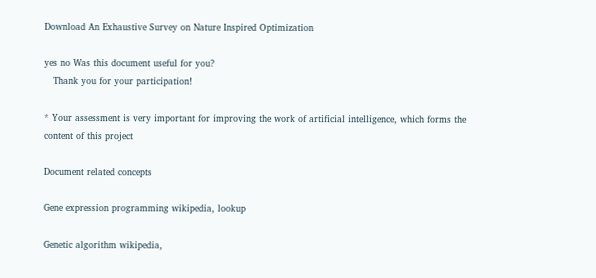Download An Exhaustive Survey on Nature Inspired Optimization

yes no Was this document useful for you?
   Thank you for your participation!

* Your assessment is very important for improving the work of artificial intelligence, which forms the content of this project

Document related concepts

Gene expression programming wikipedia, lookup

Genetic algorithm wikipedia,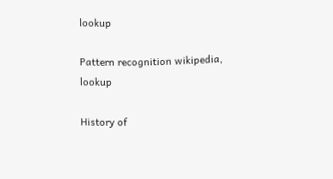lookup

Pattern recognition wikipedia, lookup

History of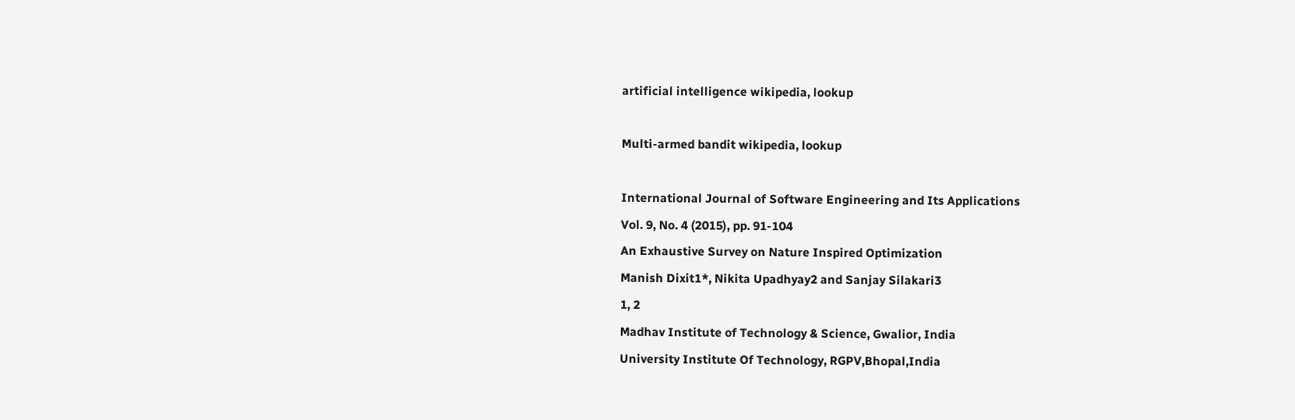artificial intelligence wikipedia, lookup

Multi-armed bandit wikipedia, lookup

International Journal of Software Engineering and Its Applications
Vol. 9, No. 4 (2015), pp. 91-104
An Exhaustive Survey on Nature Inspired Optimization
Manish Dixit1*, Nikita Upadhyay2 and Sanjay Silakari3
1, 2
Madhav Institute of Technology & Science, Gwalior, India
University Institute Of Technology, RGPV,Bhopal,India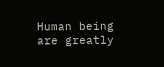Human being are greatly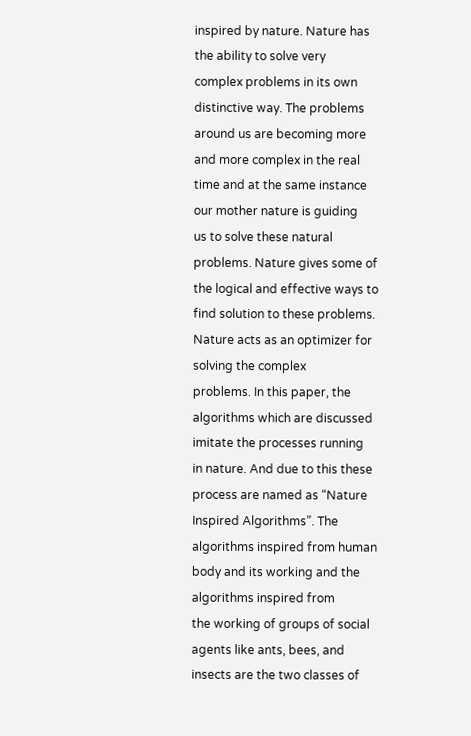inspired by nature. Nature has the ability to solve very
complex problems in its own distinctive way. The problems around us are becoming more
and more complex in the real time and at the same instance our mother nature is guiding
us to solve these natural problems. Nature gives some of the logical and effective ways to
find solution to these problems. Nature acts as an optimizer for solving the complex
problems. In this paper, the algorithms which are discussed imitate the processes running
in nature. And due to this these process are named as “Nature Inspired Algorithms”. The
algorithms inspired from human body and its working and the algorithms inspired from
the working of groups of social agents like ants, bees, and insects are the two classes of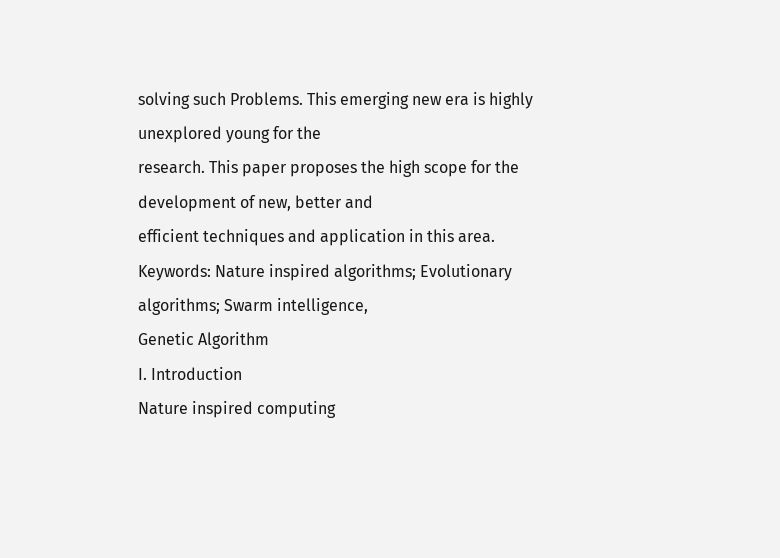solving such Problems. This emerging new era is highly unexplored young for the
research. This paper proposes the high scope for the development of new, better and
efficient techniques and application in this area.
Keywords: Nature inspired algorithms; Evolutionary algorithms; Swarm intelligence,
Genetic Algorithm
I. Introduction
Nature inspired computing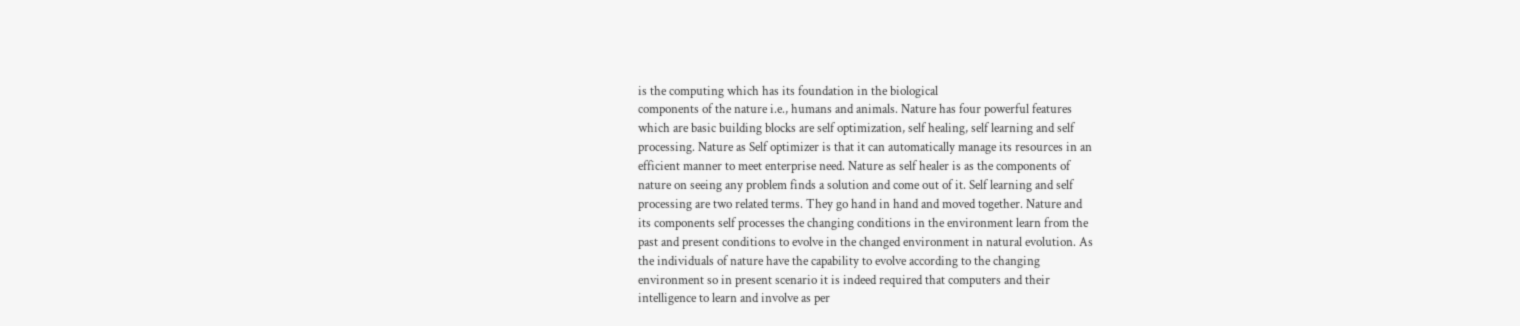is the computing which has its foundation in the biological
components of the nature i.e., humans and animals. Nature has four powerful features
which are basic building blocks are self optimization, self healing, self learning and self
processing. Nature as Self optimizer is that it can automatically manage its resources in an
efficient manner to meet enterprise need. Nature as self healer is as the components of
nature on seeing any problem finds a solution and come out of it. Self learning and self
processing are two related terms. They go hand in hand and moved together. Nature and
its components self processes the changing conditions in the environment learn from the
past and present conditions to evolve in the changed environment in natural evolution. As
the individuals of nature have the capability to evolve according to the changing
environment so in present scenario it is indeed required that computers and their
intelligence to learn and involve as per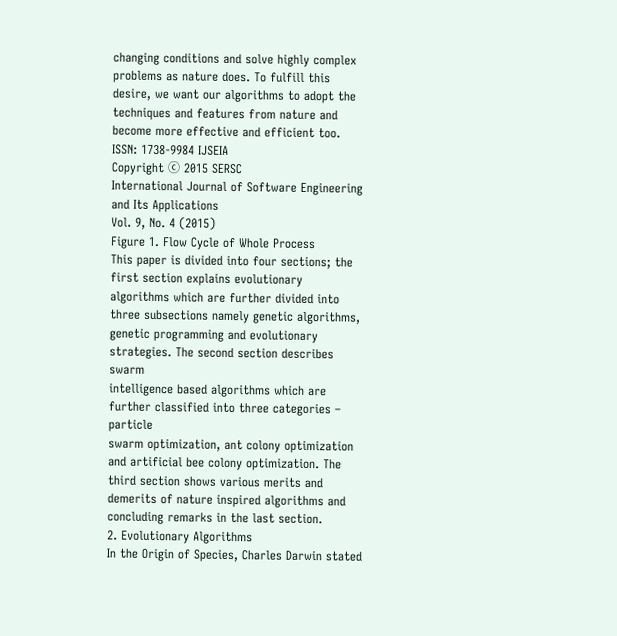changing conditions and solve highly complex
problems as nature does. To fulfill this desire, we want our algorithms to adopt the
techniques and features from nature and become more effective and efficient too.
ISSN: 1738-9984 IJSEIA
Copyright ⓒ 2015 SERSC
International Journal of Software Engineering and Its Applications
Vol. 9, No. 4 (2015)
Figure 1. Flow Cycle of Whole Process
This paper is divided into four sections; the first section explains evolutionary
algorithms which are further divided into three subsections namely genetic algorithms,
genetic programming and evolutionary strategies. The second section describes swarm
intelligence based algorithms which are further classified into three categories – particle
swarm optimization, ant colony optimization and artificial bee colony optimization. The
third section shows various merits and demerits of nature inspired algorithms and
concluding remarks in the last section.
2. Evolutionary Algorithms
In the Origin of Species, Charles Darwin stated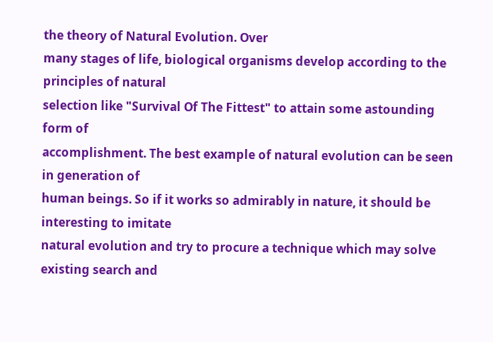the theory of Natural Evolution. Over
many stages of life, biological organisms develop according to the principles of natural
selection like "Survival Of The Fittest" to attain some astounding form of
accomplishment. The best example of natural evolution can be seen in generation of
human beings. So if it works so admirably in nature, it should be interesting to imitate
natural evolution and try to procure a technique which may solve existing search and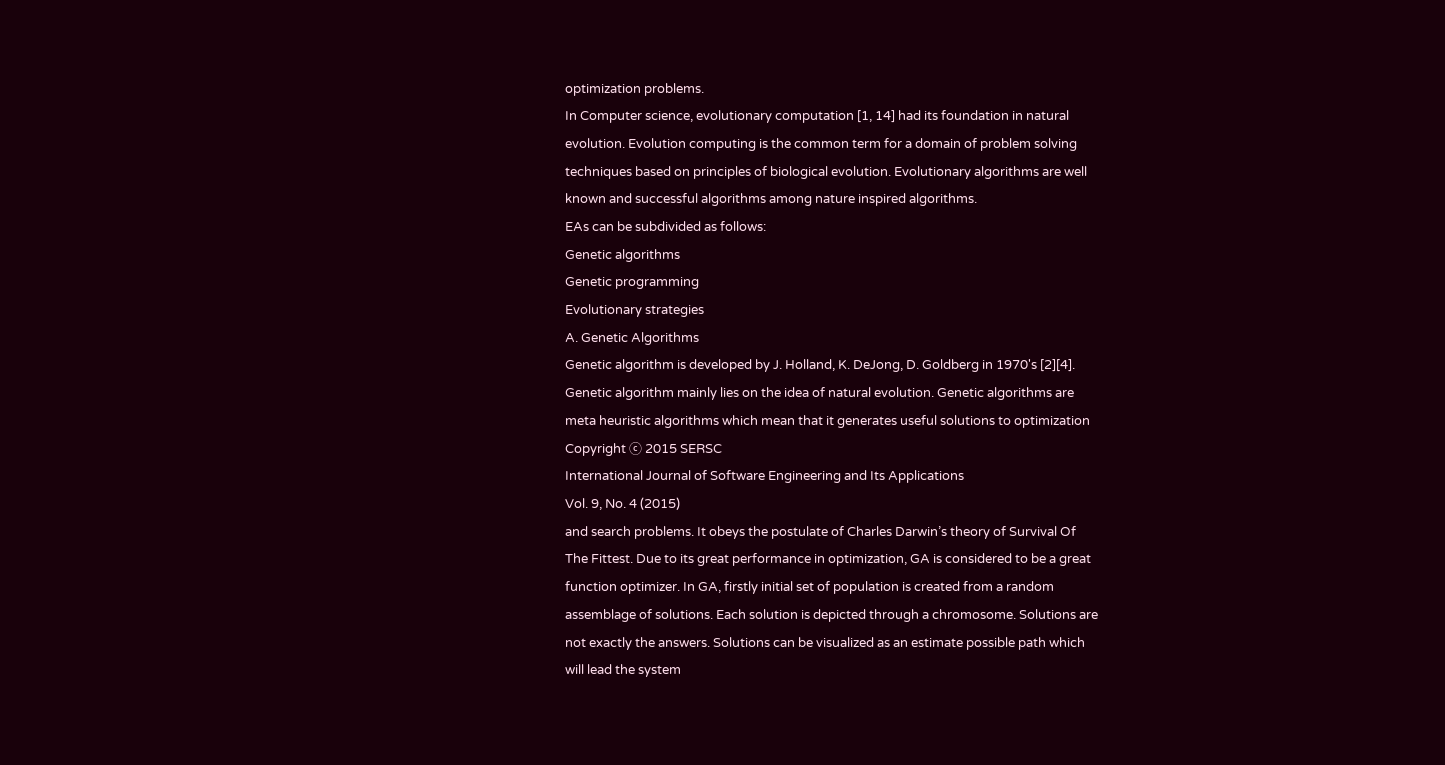optimization problems.
In Computer science, evolutionary computation [1, 14] had its foundation in natural
evolution. Evolution computing is the common term for a domain of problem solving
techniques based on principles of biological evolution. Evolutionary algorithms are well
known and successful algorithms among nature inspired algorithms.
EAs can be subdivided as follows:
Genetic algorithms
Genetic programming
Evolutionary strategies
A. Genetic Algorithms
Genetic algorithm is developed by J. Holland, K. DeJong, D. Goldberg in 1970's [2][4].
Genetic algorithm mainly lies on the idea of natural evolution. Genetic algorithms are
meta heuristic algorithms which mean that it generates useful solutions to optimization
Copyright ⓒ 2015 SERSC
International Journal of Software Engineering and Its Applications
Vol. 9, No. 4 (2015)
and search problems. It obeys the postulate of Charles Darwin’s theory of Survival Of
The Fittest. Due to its great performance in optimization, GA is considered to be a great
function optimizer. In GA, firstly initial set of population is created from a random
assemblage of solutions. Each solution is depicted through a chromosome. Solutions are
not exactly the answers. Solutions can be visualized as an estimate possible path which
will lead the system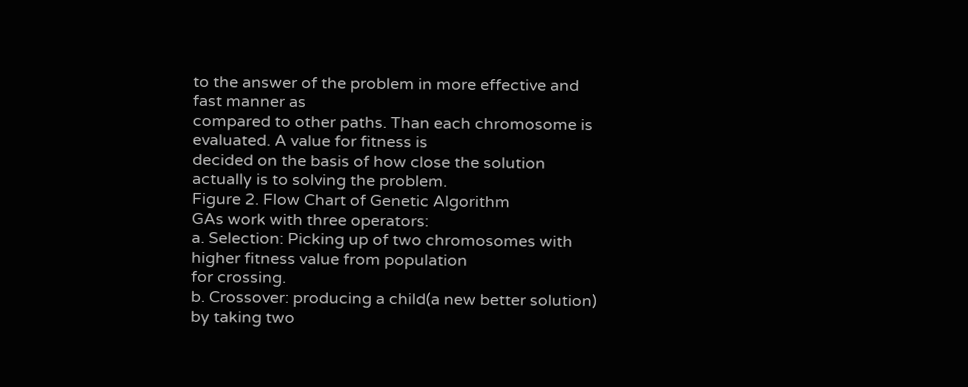to the answer of the problem in more effective and fast manner as
compared to other paths. Than each chromosome is evaluated. A value for fitness is
decided on the basis of how close the solution actually is to solving the problem.
Figure 2. Flow Chart of Genetic Algorithm
GAs work with three operators:
a. Selection: Picking up of two chromosomes with higher fitness value from population
for crossing.
b. Crossover: producing a child(a new better solution) by taking two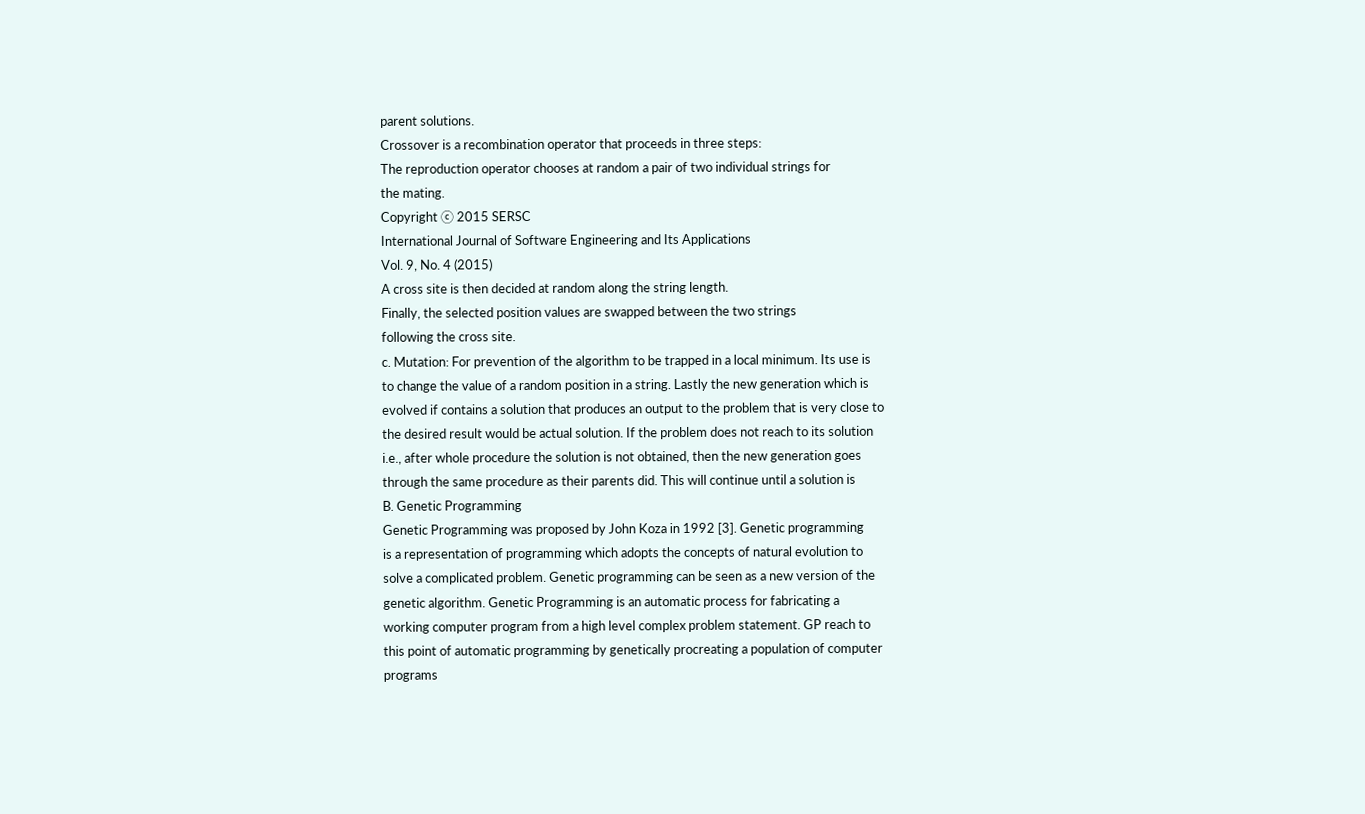parent solutions.
Crossover is a recombination operator that proceeds in three steps:
The reproduction operator chooses at random a pair of two individual strings for
the mating.
Copyright ⓒ 2015 SERSC
International Journal of Software Engineering and Its Applications
Vol. 9, No. 4 (2015)
A cross site is then decided at random along the string length.
Finally, the selected position values are swapped between the two strings
following the cross site.
c. Mutation: For prevention of the algorithm to be trapped in a local minimum. Its use is
to change the value of a random position in a string. Lastly the new generation which is
evolved if contains a solution that produces an output to the problem that is very close to
the desired result would be actual solution. If the problem does not reach to its solution
i.e., after whole procedure the solution is not obtained, then the new generation goes
through the same procedure as their parents did. This will continue until a solution is
B. Genetic Programming
Genetic Programming was proposed by John Koza in 1992 [3]. Genetic programming
is a representation of programming which adopts the concepts of natural evolution to
solve a complicated problem. Genetic programming can be seen as a new version of the
genetic algorithm. Genetic Programming is an automatic process for fabricating a
working computer program from a high level complex problem statement. GP reach to
this point of automatic programming by genetically procreating a population of computer
programs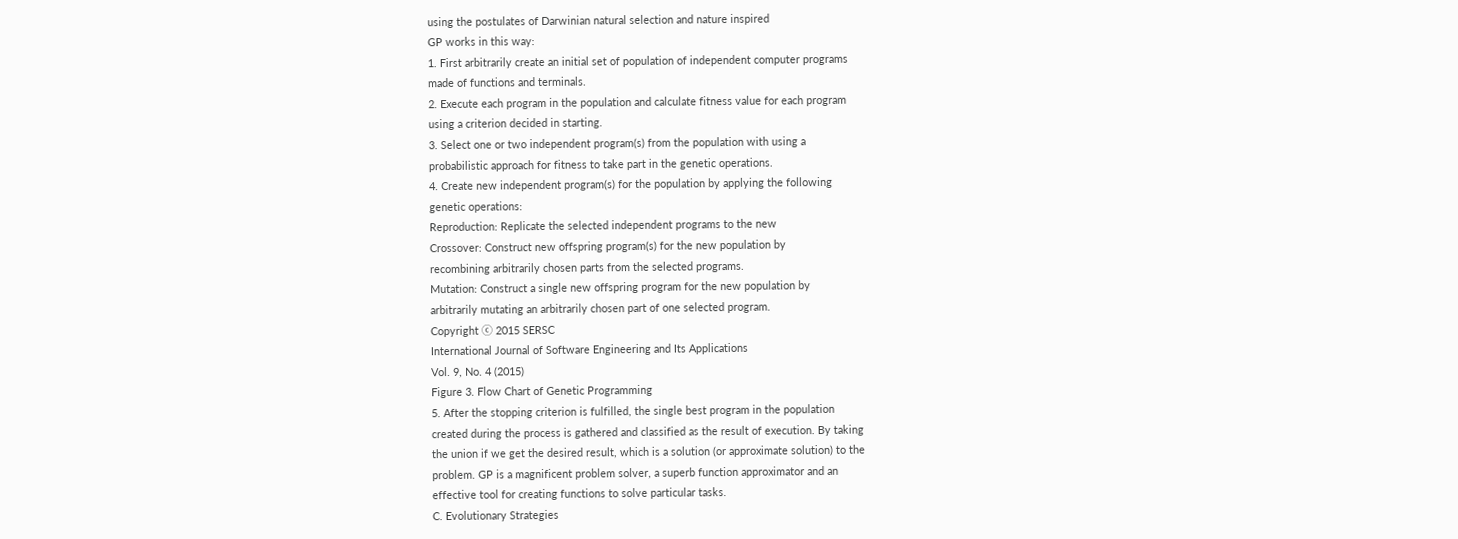using the postulates of Darwinian natural selection and nature inspired
GP works in this way:
1. First arbitrarily create an initial set of population of independent computer programs
made of functions and terminals.
2. Execute each program in the population and calculate fitness value for each program
using a criterion decided in starting.
3. Select one or two independent program(s) from the population with using a
probabilistic approach for fitness to take part in the genetic operations.
4. Create new independent program(s) for the population by applying the following
genetic operations:
Reproduction: Replicate the selected independent programs to the new
Crossover: Construct new offspring program(s) for the new population by
recombining arbitrarily chosen parts from the selected programs.
Mutation: Construct a single new offspring program for the new population by
arbitrarily mutating an arbitrarily chosen part of one selected program.
Copyright ⓒ 2015 SERSC
International Journal of Software Engineering and Its Applications
Vol. 9, No. 4 (2015)
Figure 3. Flow Chart of Genetic Programming
5. After the stopping criterion is fulfilled, the single best program in the population
created during the process is gathered and classified as the result of execution. By taking
the union if we get the desired result, which is a solution (or approximate solution) to the
problem. GP is a magnificent problem solver, a superb function approximator and an
effective tool for creating functions to solve particular tasks.
C. Evolutionary Strategies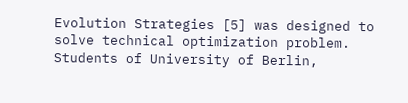Evolution Strategies [5] was designed to solve technical optimization problem.
Students of University of Berlin,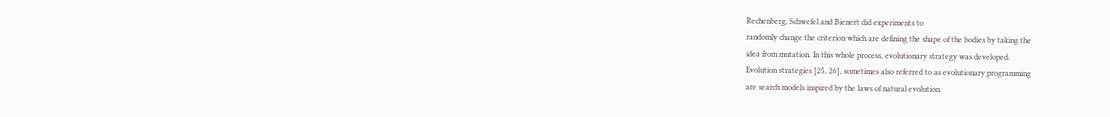Rechenberg, Schwefel and Bienert did experiments to
randomly change the criterion which are defining the shape of the bodies by taking the
idea from mutation. In this whole process, evolutionary strategy was developed.
Evolution strategies [25, 26], sometimes also referred to as evolutionary programming
are search models inspired by the laws of natural evolution.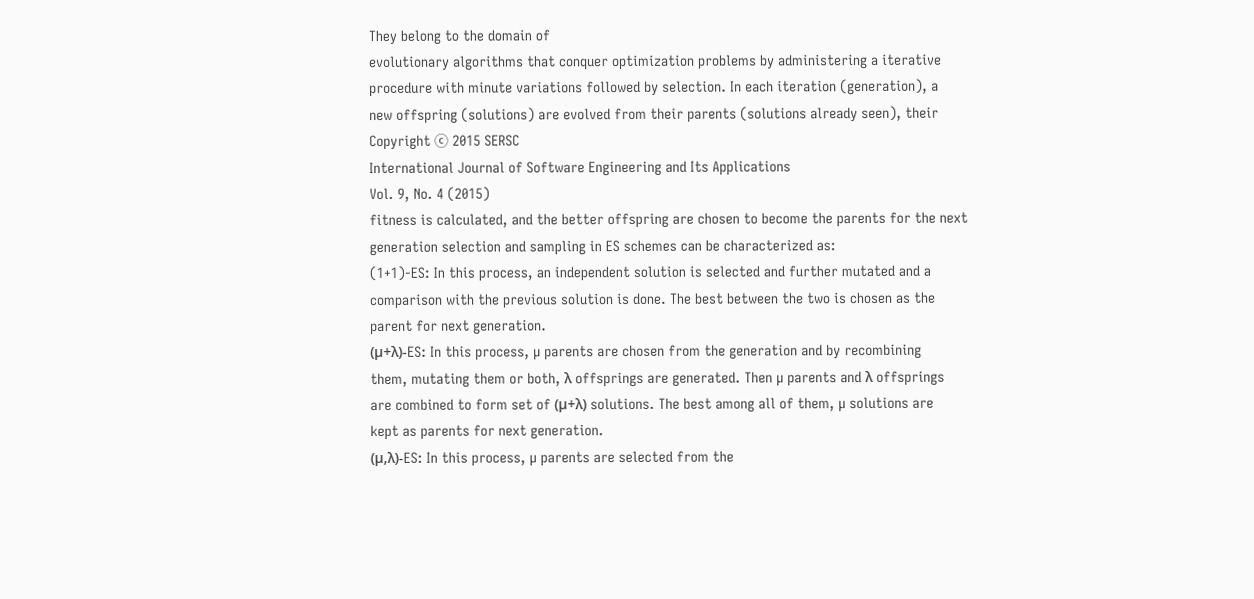They belong to the domain of
evolutionary algorithms that conquer optimization problems by administering a iterative
procedure with minute variations followed by selection. In each iteration (generation), a
new offspring (solutions) are evolved from their parents (solutions already seen), their
Copyright ⓒ 2015 SERSC
International Journal of Software Engineering and Its Applications
Vol. 9, No. 4 (2015)
fitness is calculated, and the better offspring are chosen to become the parents for the next
generation selection and sampling in ES schemes can be characterized as:
(1+1)-ES: In this process, an independent solution is selected and further mutated and a
comparison with the previous solution is done. The best between the two is chosen as the
parent for next generation.
(µ+λ)-ES: In this process, µ parents are chosen from the generation and by recombining
them, mutating them or both, λ offsprings are generated. Then µ parents and λ offsprings
are combined to form set of (µ+λ) solutions. The best among all of them, µ solutions are
kept as parents for next generation.
(µ,λ)-ES: In this process, µ parents are selected from the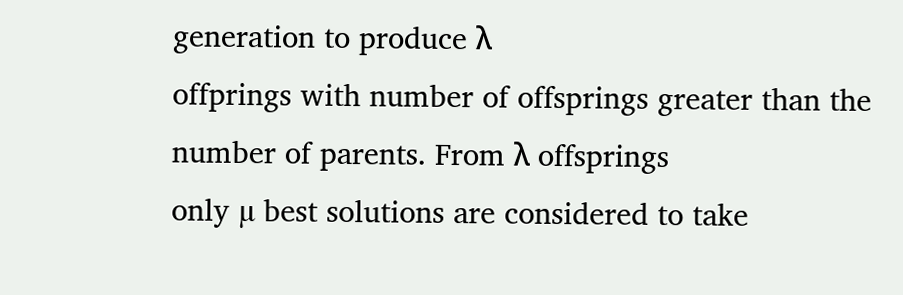generation to produce λ
offprings with number of offsprings greater than the number of parents. From λ offsprings
only µ best solutions are considered to take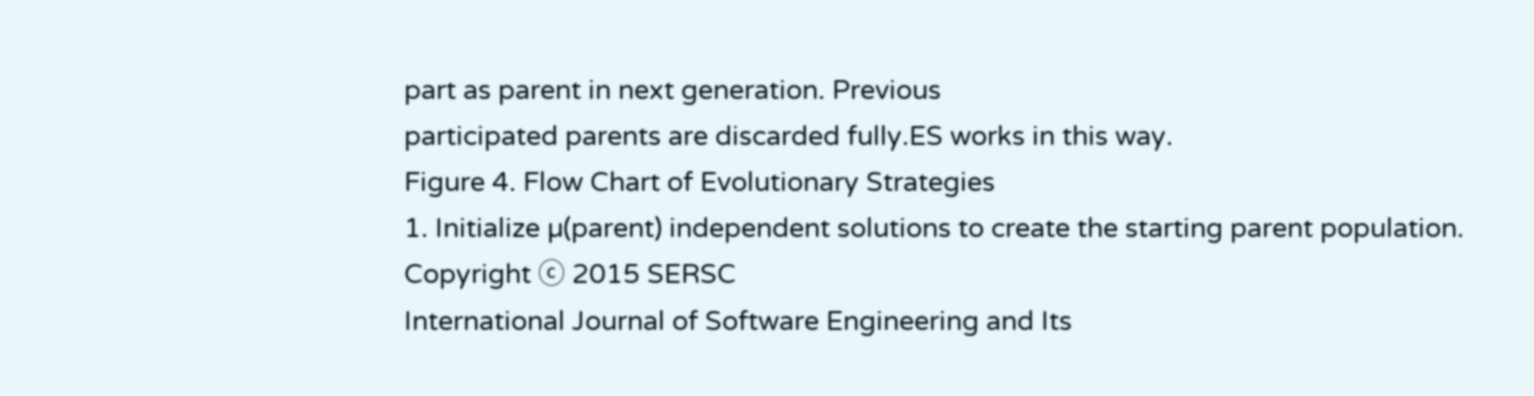part as parent in next generation. Previous
participated parents are discarded fully.ES works in this way.
Figure 4. Flow Chart of Evolutionary Strategies
1. Initialize µ(parent) independent solutions to create the starting parent population.
Copyright ⓒ 2015 SERSC
International Journal of Software Engineering and Its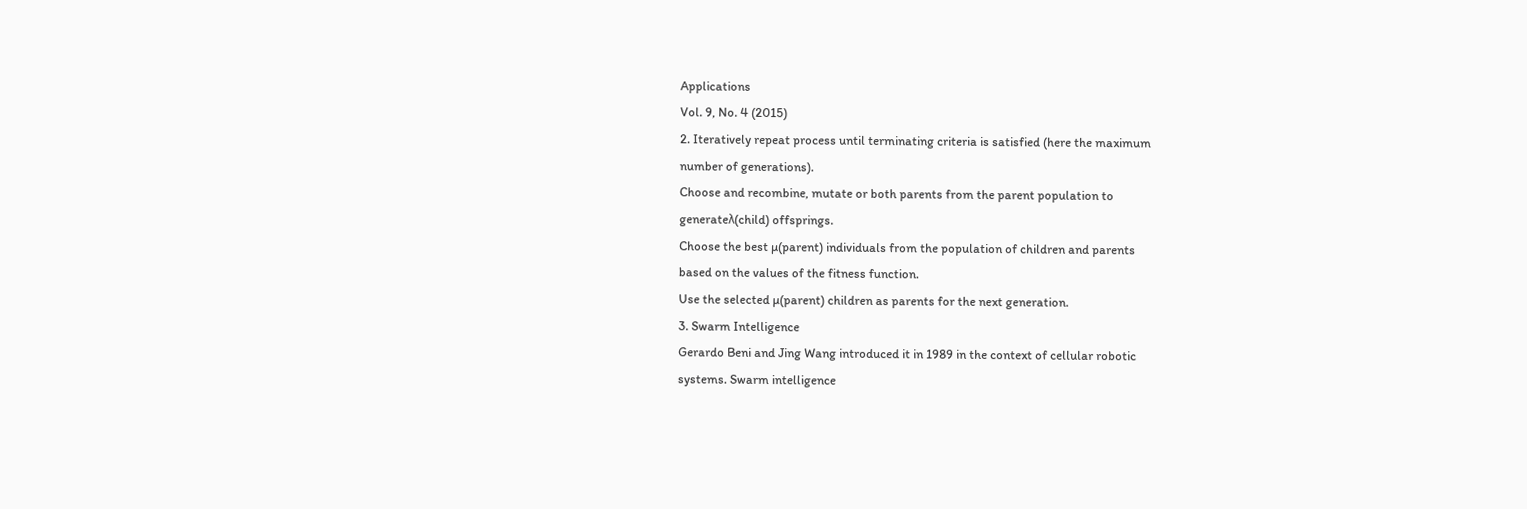Applications
Vol. 9, No. 4 (2015)
2. Iteratively repeat process until terminating criteria is satisfied (here the maximum
number of generations).
Choose and recombine, mutate or both parents from the parent population to
generateλ(child) offsprings.
Choose the best µ(parent) individuals from the population of children and parents
based on the values of the fitness function.
Use the selected µ(parent) children as parents for the next generation.
3. Swarm Intelligence
Gerardo Beni and Jing Wang introduced it in 1989 in the context of cellular robotic
systems. Swarm intelligence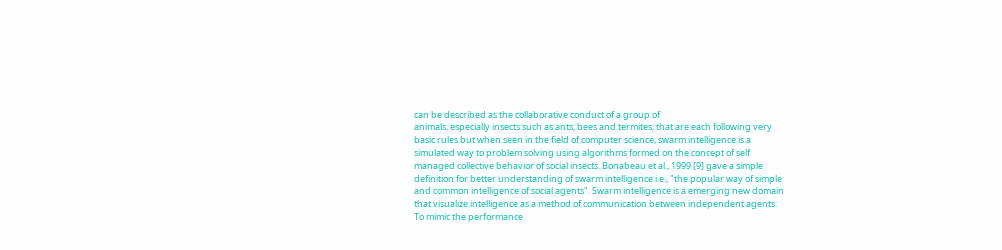can be described as the collaborative conduct of a group of
animals, especially insects such as ants, bees and termites, that are each following very
basic rules but when seen in the field of computer science, swarm intelligence is a
simulated way to problem solving using algorithms formed on the concept of self
managed collective behavior of social insects. Bonabeau et al., 1999 [9] gave a simple
definition for better understanding of swarm intelligence i.e., "the popular way of simple
and common intelligence of social agents". Swarm intelligence is a emerging new domain
that visualize intelligence as a method of communication between independent agents.
To mimic the performance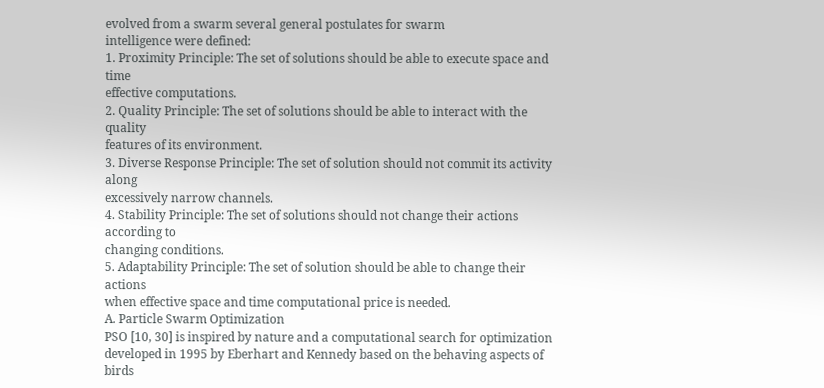evolved from a swarm several general postulates for swarm
intelligence were defined:
1. Proximity Principle: The set of solutions should be able to execute space and time
effective computations.
2. Quality Principle: The set of solutions should be able to interact with the quality
features of its environment.
3. Diverse Response Principle: The set of solution should not commit its activity along
excessively narrow channels.
4. Stability Principle: The set of solutions should not change their actions according to
changing conditions.
5. Adaptability Principle: The set of solution should be able to change their actions
when effective space and time computational price is needed.
A. Particle Swarm Optimization
PSO [10, 30] is inspired by nature and a computational search for optimization
developed in 1995 by Eberhart and Kennedy based on the behaving aspects of birds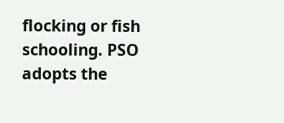flocking or fish schooling. PSO adopts the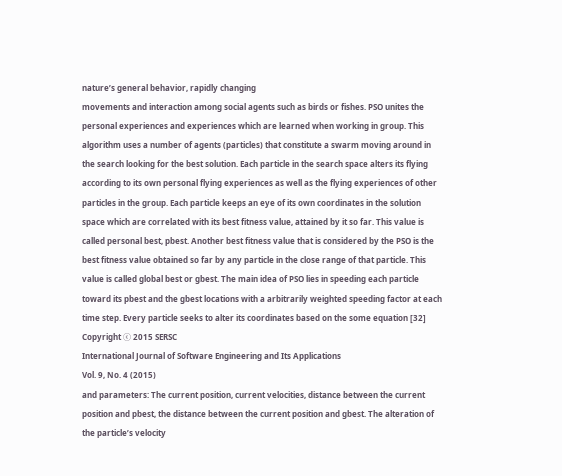nature’s general behavior, rapidly changing
movements and interaction among social agents such as birds or fishes. PSO unites the
personal experiences and experiences which are learned when working in group. This
algorithm uses a number of agents (particles) that constitute a swarm moving around in
the search looking for the best solution. Each particle in the search space alters its flying
according to its own personal flying experiences as well as the flying experiences of other
particles in the group. Each particle keeps an eye of its own coordinates in the solution
space which are correlated with its best fitness value, attained by it so far. This value is
called personal best, pbest. Another best fitness value that is considered by the PSO is the
best fitness value obtained so far by any particle in the close range of that particle. This
value is called global best or gbest. The main idea of PSO lies in speeding each particle
toward its pbest and the gbest locations with a arbitrarily weighted speeding factor at each
time step. Every particle seeks to alter its coordinates based on the some equation [32]
Copyright ⓒ 2015 SERSC
International Journal of Software Engineering and Its Applications
Vol. 9, No. 4 (2015)
and parameters: The current position, current velocities, distance between the current
position and pbest, the distance between the current position and gbest. The alteration of
the particle’s velocity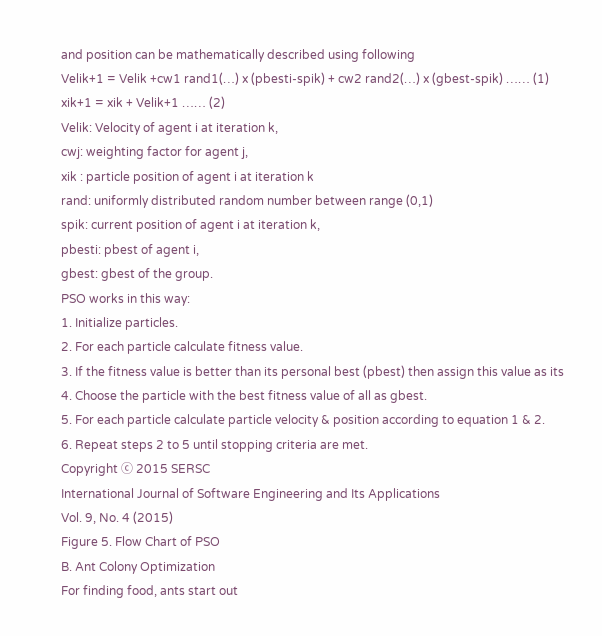and position can be mathematically described using following
Velik+1 = Velik +cw1 rand1(…) x (pbesti-spik) + cw2 rand2(…) x (gbest-spik) …… (1)
xik+1 = xik + Velik+1 …… (2)
Velik: Velocity of agent i at iteration k,
cwj: weighting factor for agent j,
xik : particle position of agent i at iteration k
rand: uniformly distributed random number between range (0,1)
spik: current position of agent i at iteration k,
pbesti: pbest of agent i,
gbest: gbest of the group.
PSO works in this way:
1. Initialize particles.
2. For each particle calculate fitness value.
3. If the fitness value is better than its personal best (pbest) then assign this value as its
4. Choose the particle with the best fitness value of all as gbest.
5. For each particle calculate particle velocity & position according to equation 1 & 2.
6. Repeat steps 2 to 5 until stopping criteria are met.
Copyright ⓒ 2015 SERSC
International Journal of Software Engineering and Its Applications
Vol. 9, No. 4 (2015)
Figure 5. Flow Chart of PSO
B. Ant Colony Optimization
For finding food, ants start out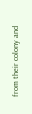from their colony and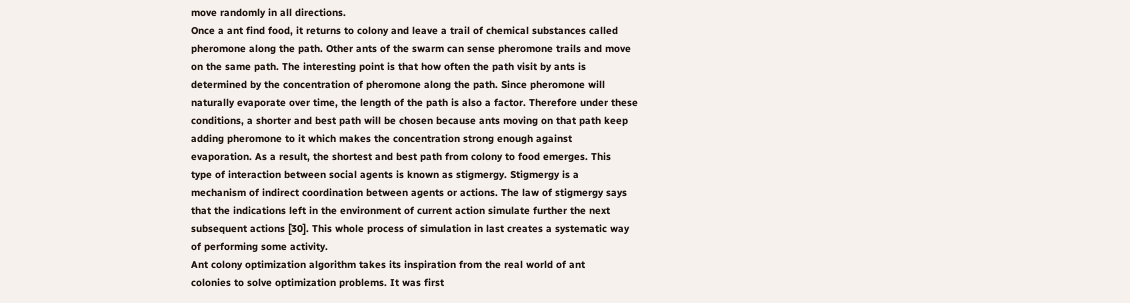move randomly in all directions.
Once a ant find food, it returns to colony and leave a trail of chemical substances called
pheromone along the path. Other ants of the swarm can sense pheromone trails and move
on the same path. The interesting point is that how often the path visit by ants is
determined by the concentration of pheromone along the path. Since pheromone will
naturally evaporate over time, the length of the path is also a factor. Therefore under these
conditions, a shorter and best path will be chosen because ants moving on that path keep
adding pheromone to it which makes the concentration strong enough against
evaporation. As a result, the shortest and best path from colony to food emerges. This
type of interaction between social agents is known as stigmergy. Stigmergy is a
mechanism of indirect coordination between agents or actions. The law of stigmergy says
that the indications left in the environment of current action simulate further the next
subsequent actions [30]. This whole process of simulation in last creates a systematic way
of performing some activity.
Ant colony optimization algorithm takes its inspiration from the real world of ant
colonies to solve optimization problems. It was first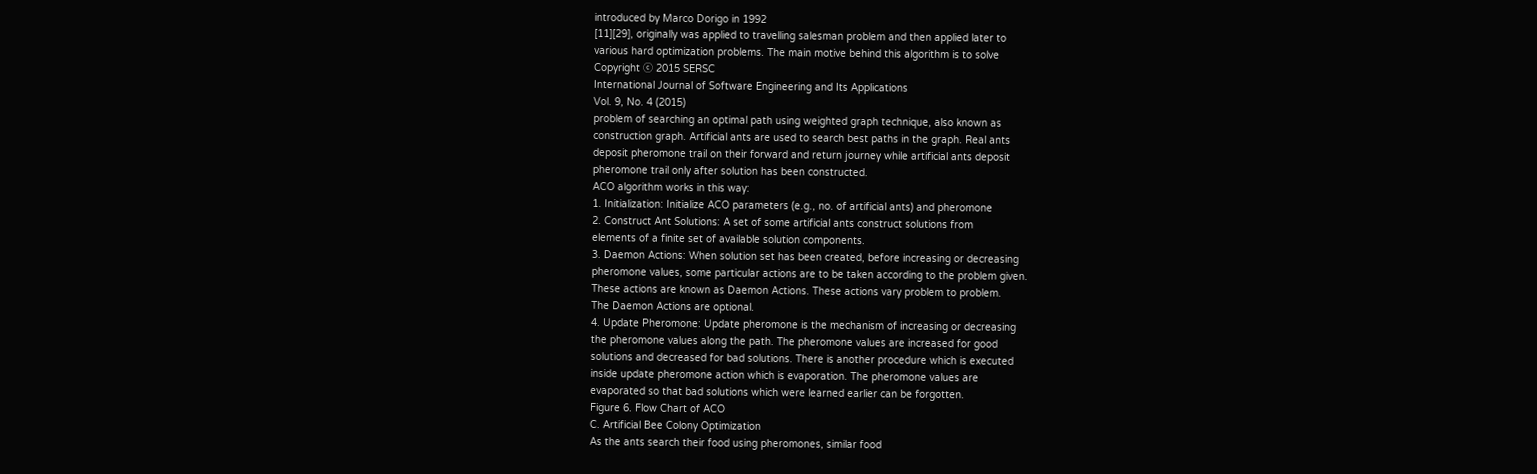introduced by Marco Dorigo in 1992
[11][29], originally was applied to travelling salesman problem and then applied later to
various hard optimization problems. The main motive behind this algorithm is to solve
Copyright ⓒ 2015 SERSC
International Journal of Software Engineering and Its Applications
Vol. 9, No. 4 (2015)
problem of searching an optimal path using weighted graph technique, also known as
construction graph. Artificial ants are used to search best paths in the graph. Real ants
deposit pheromone trail on their forward and return journey while artificial ants deposit
pheromone trail only after solution has been constructed.
ACO algorithm works in this way:
1. Initialization: Initialize ACO parameters (e.g., no. of artificial ants) and pheromone
2. Construct Ant Solutions: A set of some artificial ants construct solutions from
elements of a finite set of available solution components.
3. Daemon Actions: When solution set has been created, before increasing or decreasing
pheromone values, some particular actions are to be taken according to the problem given.
These actions are known as Daemon Actions. These actions vary problem to problem.
The Daemon Actions are optional.
4. Update Pheromone: Update pheromone is the mechanism of increasing or decreasing
the pheromone values along the path. The pheromone values are increased for good
solutions and decreased for bad solutions. There is another procedure which is executed
inside update pheromone action which is evaporation. The pheromone values are
evaporated so that bad solutions which were learned earlier can be forgotten.
Figure 6. Flow Chart of ACO
C. Artificial Bee Colony Optimization
As the ants search their food using pheromones, similar food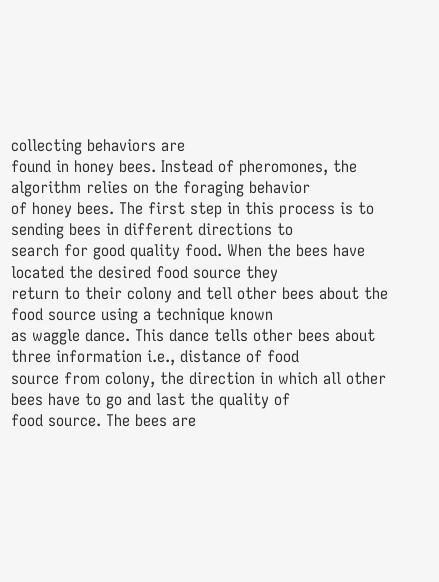collecting behaviors are
found in honey bees. Instead of pheromones, the algorithm relies on the foraging behavior
of honey bees. The first step in this process is to sending bees in different directions to
search for good quality food. When the bees have located the desired food source they
return to their colony and tell other bees about the food source using a technique known
as waggle dance. This dance tells other bees about three information i.e., distance of food
source from colony, the direction in which all other bees have to go and last the quality of
food source. The bees are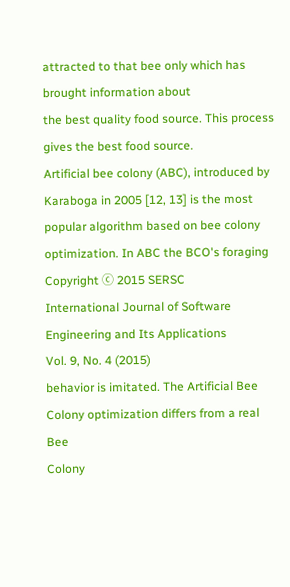attracted to that bee only which has brought information about
the best quality food source. This process gives the best food source.
Artificial bee colony (ABC), introduced by Karaboga in 2005 [12, 13] is the most
popular algorithm based on bee colony optimization. In ABC the BCO's foraging
Copyright ⓒ 2015 SERSC
International Journal of Software Engineering and Its Applications
Vol. 9, No. 4 (2015)
behavior is imitated. The Artificial Bee Colony optimization differs from a real Bee
Colony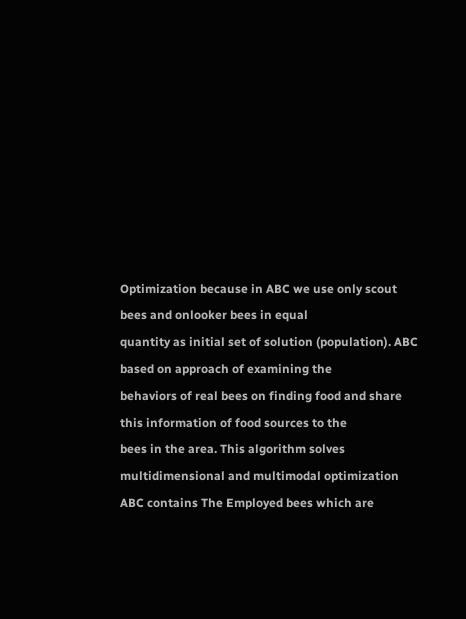Optimization because in ABC we use only scout bees and onlooker bees in equal
quantity as initial set of solution (population). ABC based on approach of examining the
behaviors of real bees on finding food and share this information of food sources to the
bees in the area. This algorithm solves multidimensional and multimodal optimization
ABC contains The Employed bees which are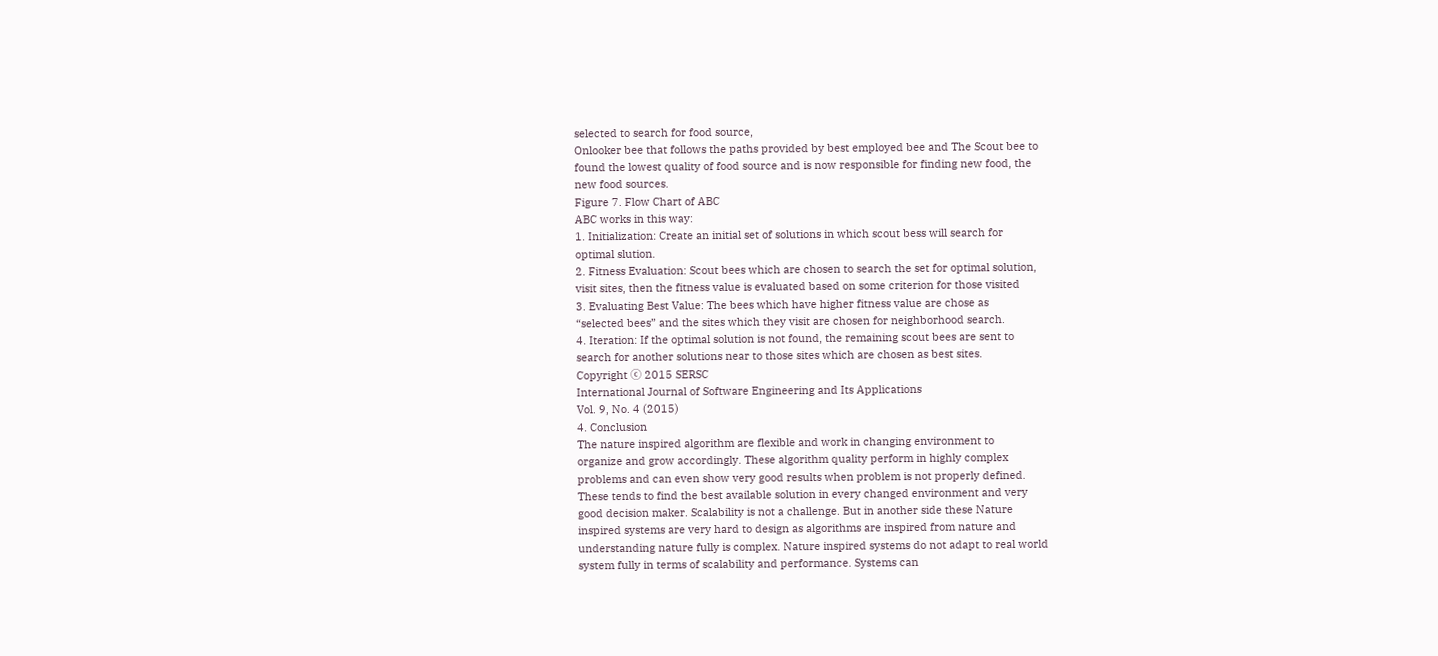selected to search for food source,
Onlooker bee that follows the paths provided by best employed bee and The Scout bee to
found the lowest quality of food source and is now responsible for finding new food, the
new food sources.
Figure 7. Flow Chart of ABC
ABC works in this way:
1. Initialization: Create an initial set of solutions in which scout bess will search for
optimal slution.
2. Fitness Evaluation: Scout bees which are chosen to search the set for optimal solution,
visit sites, then the fitness value is evaluated based on some criterion for those visited
3. Evaluating Best Value: The bees which have higher fitness value are chose as
“selected bees” and the sites which they visit are chosen for neighborhood search.
4. Iteration: If the optimal solution is not found, the remaining scout bees are sent to
search for another solutions near to those sites which are chosen as best sites.
Copyright ⓒ 2015 SERSC
International Journal of Software Engineering and Its Applications
Vol. 9, No. 4 (2015)
4. Conclusion
The nature inspired algorithm are flexible and work in changing environment to
organize and grow accordingly. These algorithm quality perform in highly complex
problems and can even show very good results when problem is not properly defined.
These tends to find the best available solution in every changed environment and very
good decision maker. Scalability is not a challenge. But in another side these Nature
inspired systems are very hard to design as algorithms are inspired from nature and
understanding nature fully is complex. Nature inspired systems do not adapt to real world
system fully in terms of scalability and performance. Systems can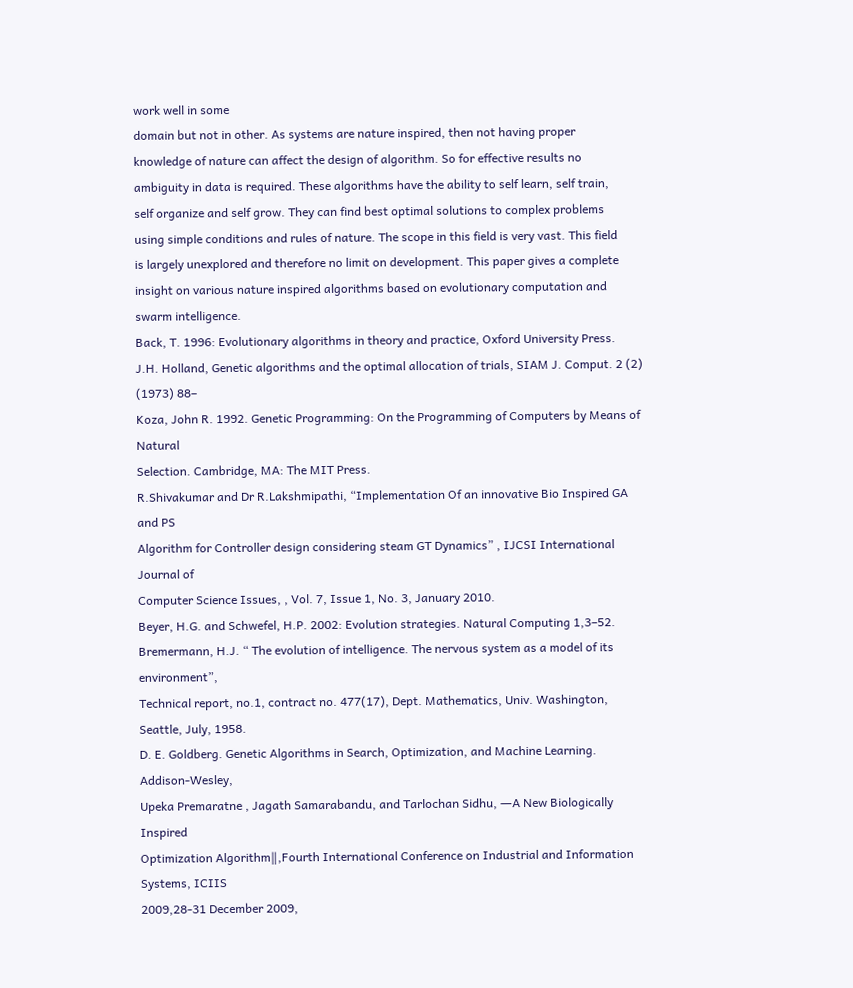work well in some
domain but not in other. As systems are nature inspired, then not having proper
knowledge of nature can affect the design of algorithm. So for effective results no
ambiguity in data is required. These algorithms have the ability to self learn, self train,
self organize and self grow. They can find best optimal solutions to complex problems
using simple conditions and rules of nature. The scope in this field is very vast. This field
is largely unexplored and therefore no limit on development. This paper gives a complete
insight on various nature inspired algorithms based on evolutionary computation and
swarm intelligence.
Back, T. 1996: Evolutionary algorithms in theory and practice, Oxford University Press.
J.H. Holland, Genetic algorithms and the optimal allocation of trials, SIAM J. Comput. 2 (2) (1973) 88–
Koza, John R. 1992. Genetic Programming: On the Programming of Computers by Means of Natural
Selection. Cambridge, MA: The MIT Press.
R.Shivakumar and Dr R.Lakshmipathi, “Implementation Of an innovative Bio Inspired GA and PS
Algorithm for Controller design considering steam GT Dynamics” , IJCSI International Journal of
Computer Science Issues, , Vol. 7, Issue 1, No. 3, January 2010.
Beyer, H.G. and Schwefel, H.P. 2002: Evolution strategies. Natural Computing 1,3–52.
Bremermann, H.J. “ The evolution of intelligence. The nervous system as a model of its environment”,
Technical report, no.1, contract no. 477(17), Dept. Mathematics, Univ. Washington, Seattle, July, 1958.
D. E. Goldberg. Genetic Algorithms in Search, Optimization, and Machine Learning. Addison-Wesley,
Upeka Premaratne , Jagath Samarabandu, and Tarlochan Sidhu, ―A New Biologically Inspired
Optimization Algorithm‖,Fourth International Conference on Industrial and Information Systems, ICIIS
2009,28-31 December 2009,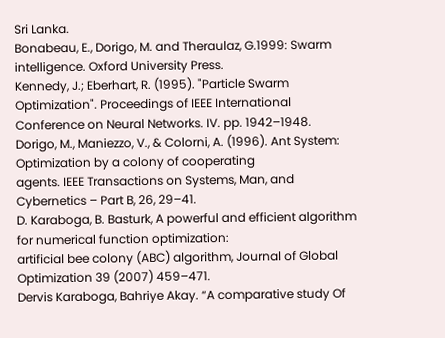Sri Lanka.
Bonabeau, E., Dorigo, M. and Theraulaz, G.1999: Swarm intelligence. Oxford University Press.
Kennedy, J.; Eberhart, R. (1995). "Particle Swarm Optimization". Proceedings of IEEE International
Conference on Neural Networks. IV. pp. 1942–1948.
Dorigo, M., Maniezzo, V., & Colorni, A. (1996). Ant System: Optimization by a colony of cooperating
agents. IEEE Transactions on Systems, Man, and Cybernetics – Part B, 26, 29–41.
D. Karaboga, B. Basturk, A powerful and efficient algorithm for numerical function optimization:
artificial bee colony (ABC) algorithm, Journal of Global Optimization 39 (2007) 459–471.
Dervis Karaboga, Bahriye Akay. “A comparative study Of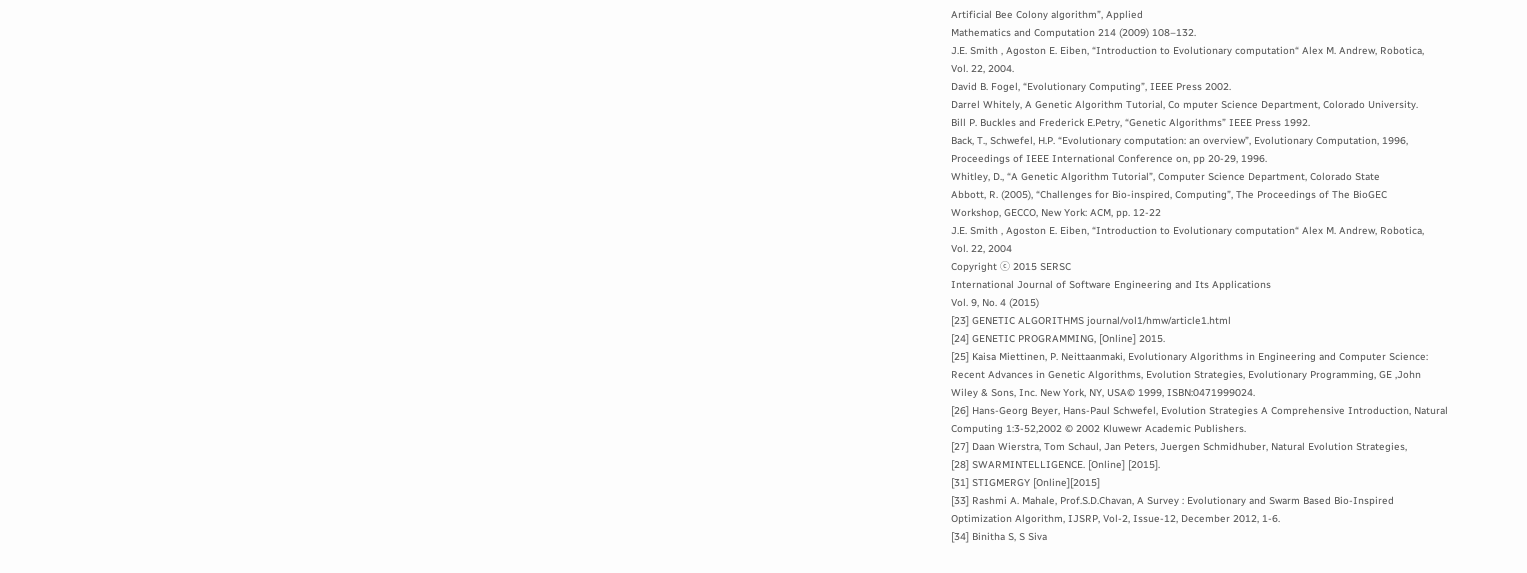Artificial Bee Colony algorithm”, Applied
Mathematics and Computation 214 (2009) 108–132.
J.E. Smith , Agoston E. Eiben, “Introduction to Evolutionary computation“ Alex M. Andrew, Robotica,
Vol. 22, 2004.
David B. Fogel, “Evolutionary Computing”, IEEE Press 2002.
Darrel Whitely, A Genetic Algorithm Tutorial, Co mputer Science Department, Colorado University.
Bill P. Buckles and Frederick E.Petry, “Genetic Algorithms” IEEE Press 1992.
Back, T., Schwefel, H.P. “Evolutionary computation: an overview”, Evolutionary Computation, 1996,
Proceedings of IEEE International Conference on, pp 20-29, 1996.
Whitley, D., “A Genetic Algorithm Tutorial”, Computer Science Department, Colorado State
Abbott, R. (2005), “Challenges for Bio-inspired, Computing”, The Proceedings of The BioGEC
Workshop, GECCO, New York: ACM, pp. 12-22
J.E. Smith , Agoston E. Eiben, “Introduction to Evolutionary computation“ Alex M. Andrew, Robotica,
Vol. 22, 2004
Copyright ⓒ 2015 SERSC
International Journal of Software Engineering and Its Applications
Vol. 9, No. 4 (2015)
[23] GENETIC ALGORITHMS journal/vol1/hmw/article1.html
[24] GENETIC PROGRAMMING, [Online] 2015.
[25] Kaisa Miettinen, P. Neittaanmaki, Evolutionary Algorithms in Engineering and Computer Science:
Recent Advances in Genetic Algorithms, Evolution Strategies, Evolutionary Programming, GE ,John
Wiley & Sons, Inc. New York, NY, USA© 1999, ISBN:0471999024.
[26] Hans-Georg Beyer, Hans-Paul Schwefel, Evolution Strategies A Comprehensive Introduction, Natural
Computing 1:3-52,2002 © 2002 Kluwewr Academic Publishers.
[27] Daan Wierstra, Tom Schaul, Jan Peters, Juergen Schmidhuber, Natural Evolution Strategies,
[28] SWARMINTELLIGENCE. [Online] [2015].
[31] STIGMERGY [Online][2015]
[33] Rashmi A. Mahale, Prof.S.D.Chavan, A Survey : Evolutionary and Swarm Based Bio-Inspired
Optimization Algorithm, IJSRP, Vol-2, Issue-12, December 2012, 1-6.
[34] Binitha S, S Siva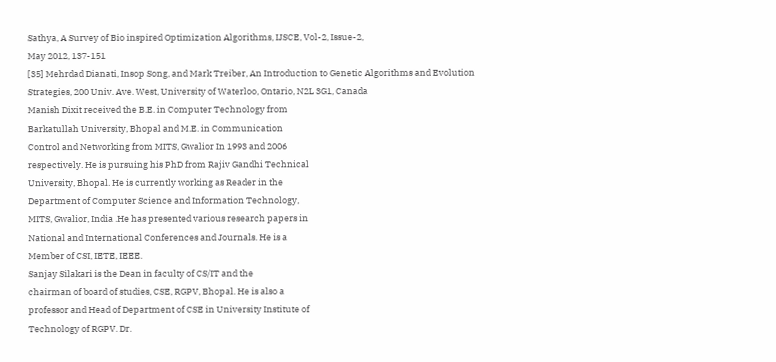Sathya, A Survey of Bio inspired Optimization Algorithms, IJSCE, Vol-2, Issue-2,
May 2012, 137-151
[35] Mehrdad Dianati, Insop Song, and Mark Treiber, An Introduction to Genetic Algorithms and Evolution
Strategies, 200 Univ. Ave. West, University of Waterloo, Ontario, N2L 3G1, Canada
Manish Dixit received the B.E. in Computer Technology from
Barkatullah University, Bhopal and M.E. in Communication
Control and Networking from MITS, Gwalior In 1993 and 2006
respectively. He is pursuing his PhD from Rajiv Gandhi Technical
University, Bhopal. He is currently working as Reader in the
Department of Computer Science and Information Technology,
MITS, Gwalior, India .He has presented various research papers in
National and International Conferences and Journals. He is a
Member of CSI, IETE, IEEE.
Sanjay Silakari is the Dean in faculty of CS/IT and the
chairman of board of studies, CSE, RGPV, Bhopal. He is also a
professor and Head of Department of CSE in University Institute of
Technology of RGPV. Dr.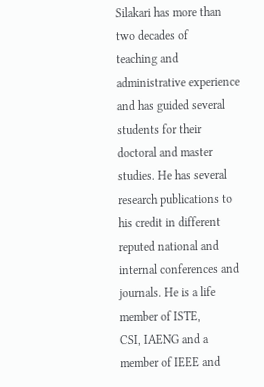Silakari has more than two decades of
teaching and administrative experience and has guided several
students for their doctoral and master studies. He has several
research publications to his credit in different reputed national and
internal conferences and journals. He is a life member of ISTE,
CSI, IAENG and a member of IEEE and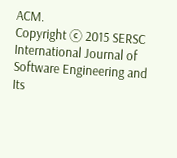ACM.
Copyright ⓒ 2015 SERSC
International Journal of Software Engineering and Its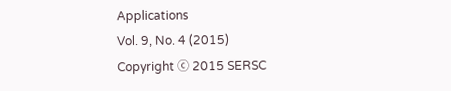Applications
Vol. 9, No. 4 (2015)
Copyright ⓒ 2015 SERSC